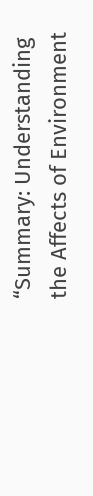“Summary: Understanding the Affects of Environment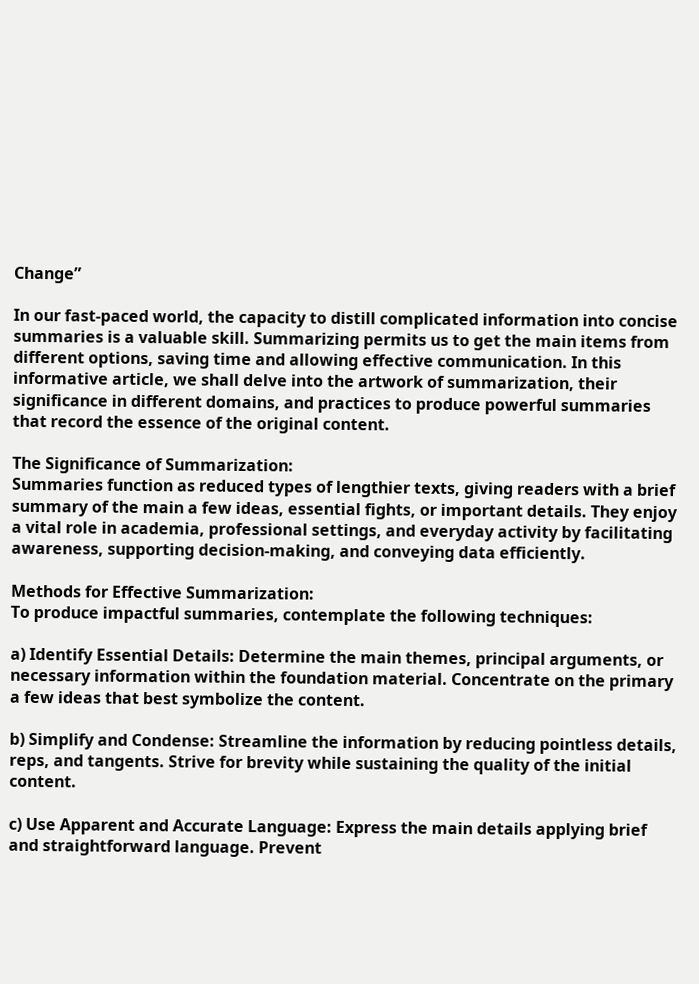Change”

In our fast-paced world, the capacity to distill complicated information into concise summaries is a valuable skill. Summarizing permits us to get the main items from different options, saving time and allowing effective communication. In this informative article, we shall delve into the artwork of summarization, their significance in different domains, and practices to produce powerful summaries that record the essence of the original content.

The Significance of Summarization:
Summaries function as reduced types of lengthier texts, giving readers with a brief summary of the main a few ideas, essential fights, or important details. They enjoy a vital role in academia, professional settings, and everyday activity by facilitating awareness, supporting decision-making, and conveying data efficiently.

Methods for Effective Summarization:
To produce impactful summaries, contemplate the following techniques:

a) Identify Essential Details: Determine the main themes, principal arguments, or necessary information within the foundation material. Concentrate on the primary a few ideas that best symbolize the content.

b) Simplify and Condense: Streamline the information by reducing pointless details, reps, and tangents. Strive for brevity while sustaining the quality of the initial content.

c) Use Apparent and Accurate Language: Express the main details applying brief and straightforward language. Prevent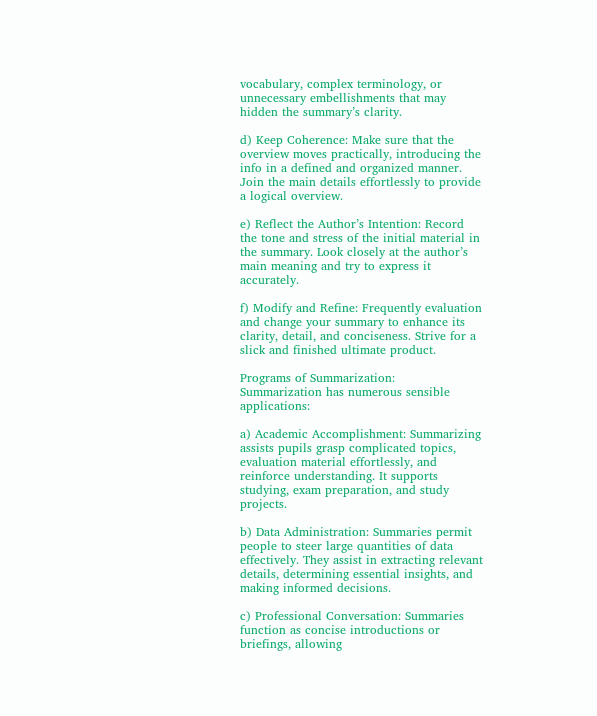vocabulary, complex terminology, or unnecessary embellishments that may hidden the summary’s clarity.

d) Keep Coherence: Make sure that the overview moves practically, introducing the info in a defined and organized manner. Join the main details effortlessly to provide a logical overview.

e) Reflect the Author’s Intention: Record the tone and stress of the initial material in the summary. Look closely at the author’s main meaning and try to express it accurately.

f) Modify and Refine: Frequently evaluation and change your summary to enhance its clarity, detail, and conciseness. Strive for a slick and finished ultimate product.

Programs of Summarization:
Summarization has numerous sensible applications:

a) Academic Accomplishment: Summarizing assists pupils grasp complicated topics, evaluation material effortlessly, and reinforce understanding. It supports studying, exam preparation, and study projects.

b) Data Administration: Summaries permit people to steer large quantities of data effectively. They assist in extracting relevant details, determining essential insights, and making informed decisions.

c) Professional Conversation: Summaries function as concise introductions or briefings, allowing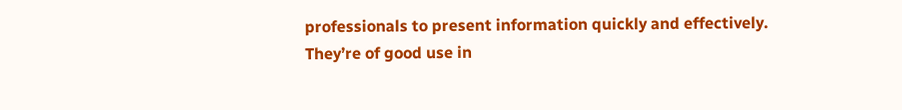professionals to present information quickly and effectively. They’re of good use in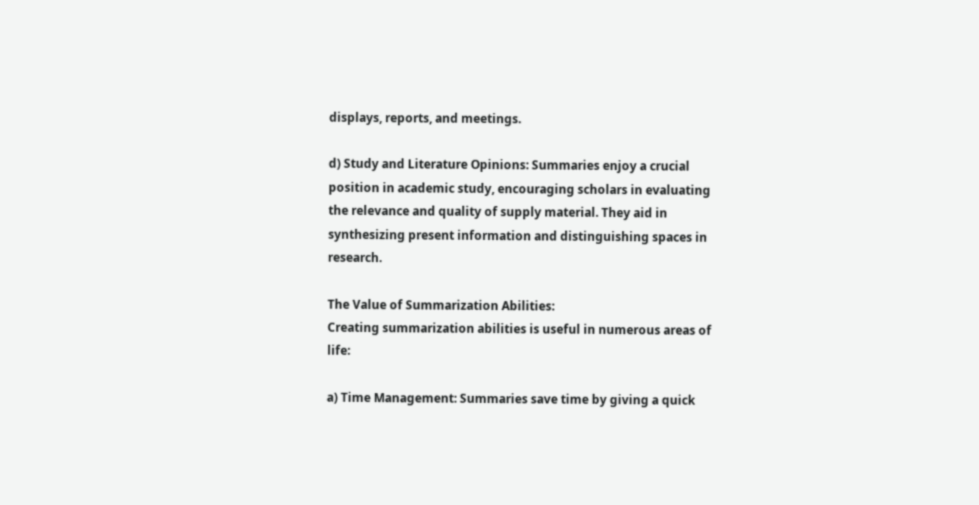displays, reports, and meetings.

d) Study and Literature Opinions: Summaries enjoy a crucial position in academic study, encouraging scholars in evaluating the relevance and quality of supply material. They aid in synthesizing present information and distinguishing spaces in research.

The Value of Summarization Abilities:
Creating summarization abilities is useful in numerous areas of life:

a) Time Management: Summaries save time by giving a quick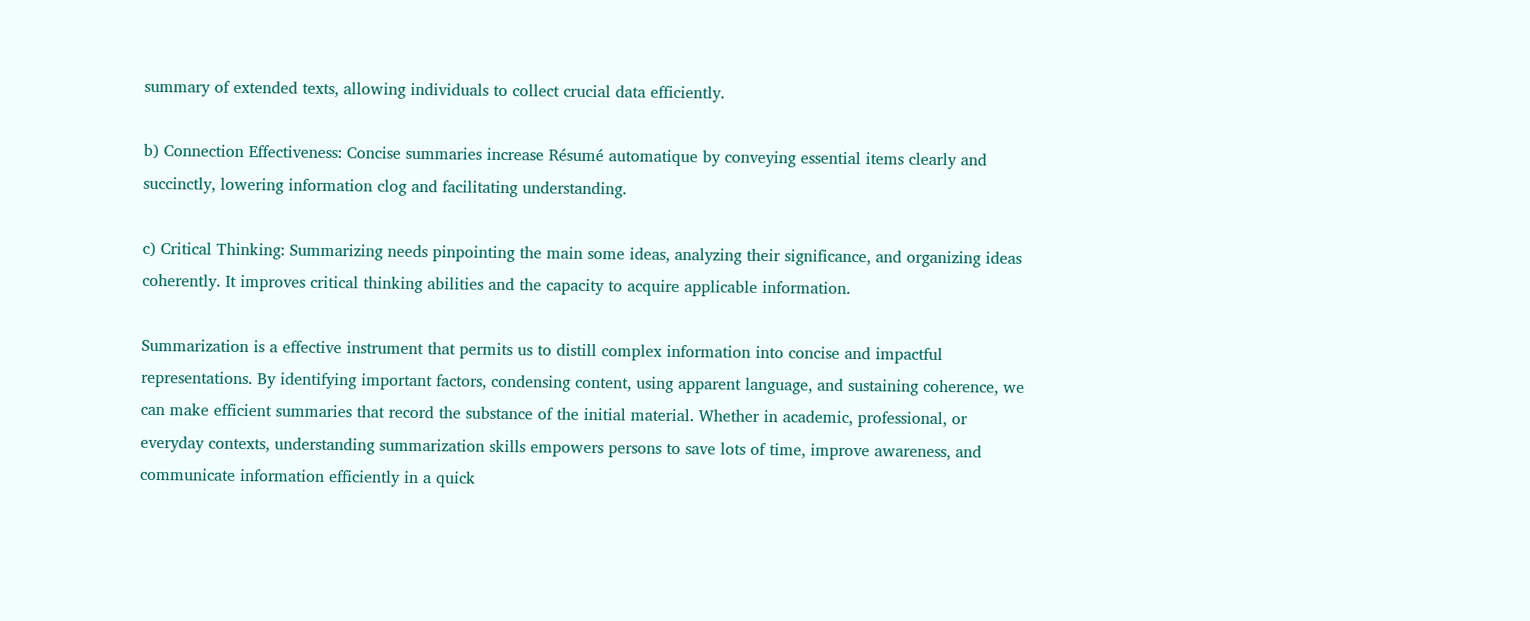summary of extended texts, allowing individuals to collect crucial data efficiently.

b) Connection Effectiveness: Concise summaries increase Résumé automatique by conveying essential items clearly and succinctly, lowering information clog and facilitating understanding.

c) Critical Thinking: Summarizing needs pinpointing the main some ideas, analyzing their significance, and organizing ideas coherently. It improves critical thinking abilities and the capacity to acquire applicable information.

Summarization is a effective instrument that permits us to distill complex information into concise and impactful representations. By identifying important factors, condensing content, using apparent language, and sustaining coherence, we can make efficient summaries that record the substance of the initial material. Whether in academic, professional, or everyday contexts, understanding summarization skills empowers persons to save lots of time, improve awareness, and communicate information efficiently in a quick